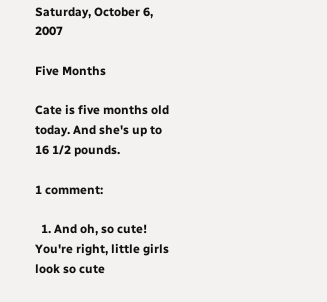Saturday, October 6, 2007

Five Months

Cate is five months old today. And she's up to 16 1/2 pounds.

1 comment:

  1. And oh, so cute! You're right, little girls look so cute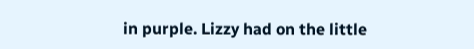in purple. Lizzy had on the little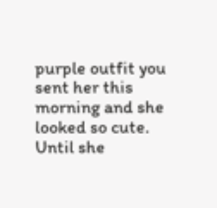purple outfit you sent her this morning and she looked so cute. Until she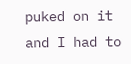puked on it and I had to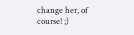change her, of course! ;)